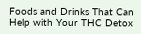Foods and Drinks That Can Help with Your THC Detox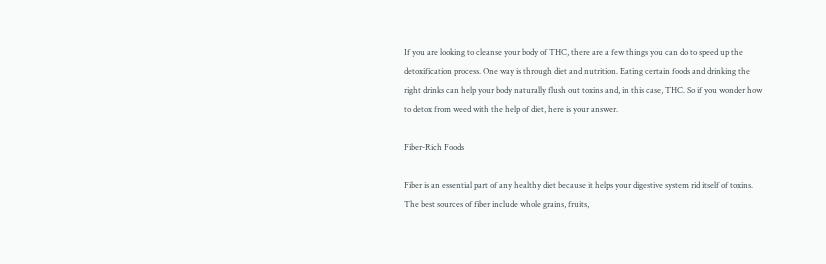If you are looking to cleanse your body of THC, there are a few things you can do to speed up the detoxification process. One way is through diet and nutrition. Eating certain foods and drinking the right drinks can help your body naturally flush out toxins and, in this case, THC. So if you wonder how to detox from weed with the help of diet, here is your answer.

Fiber-Rich Foods

Fiber is an essential part of any healthy diet because it helps your digestive system rid itself of toxins. The best sources of fiber include whole grains, fruits,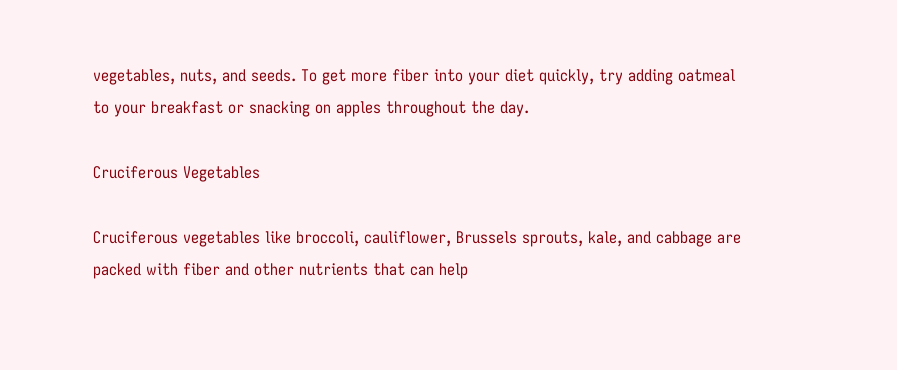vegetables, nuts, and seeds. To get more fiber into your diet quickly, try adding oatmeal to your breakfast or snacking on apples throughout the day.

Cruciferous Vegetables

Cruciferous vegetables like broccoli, cauliflower, Brussels sprouts, kale, and cabbage are packed with fiber and other nutrients that can help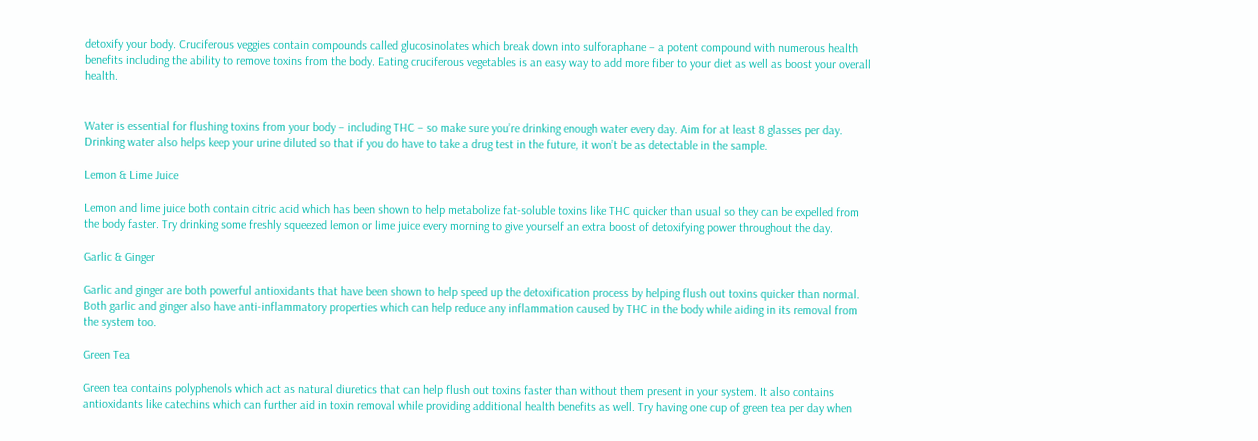detoxify your body. Cruciferous veggies contain compounds called glucosinolates which break down into sulforaphane – a potent compound with numerous health benefits including the ability to remove toxins from the body. Eating cruciferous vegetables is an easy way to add more fiber to your diet as well as boost your overall health.


Water is essential for flushing toxins from your body – including THC – so make sure you’re drinking enough water every day. Aim for at least 8 glasses per day. Drinking water also helps keep your urine diluted so that if you do have to take a drug test in the future, it won’t be as detectable in the sample.

Lemon & Lime Juice

Lemon and lime juice both contain citric acid which has been shown to help metabolize fat-soluble toxins like THC quicker than usual so they can be expelled from the body faster. Try drinking some freshly squeezed lemon or lime juice every morning to give yourself an extra boost of detoxifying power throughout the day.

Garlic & Ginger

Garlic and ginger are both powerful antioxidants that have been shown to help speed up the detoxification process by helping flush out toxins quicker than normal. Both garlic and ginger also have anti-inflammatory properties which can help reduce any inflammation caused by THC in the body while aiding in its removal from the system too.

Green Tea

Green tea contains polyphenols which act as natural diuretics that can help flush out toxins faster than without them present in your system. It also contains antioxidants like catechins which can further aid in toxin removal while providing additional health benefits as well. Try having one cup of green tea per day when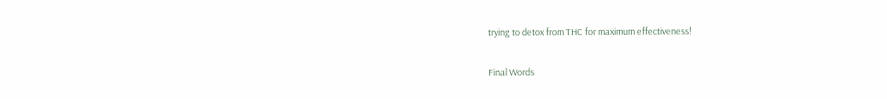trying to detox from THC for maximum effectiveness!

Final Words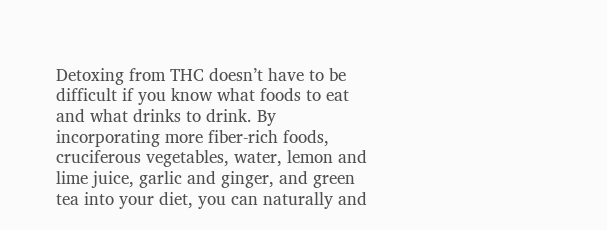Detoxing from THC doesn’t have to be difficult if you know what foods to eat and what drinks to drink. By incorporating more fiber-rich foods, cruciferous vegetables, water, lemon and lime juice, garlic and ginger, and green tea into your diet, you can naturally and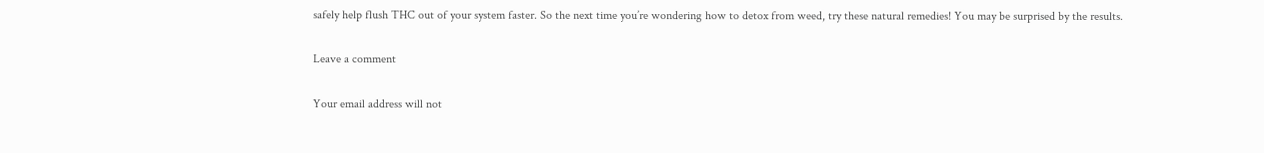safely help flush THC out of your system faster. So the next time you’re wondering how to detox from weed, try these natural remedies! You may be surprised by the results.

Leave a comment

Your email address will not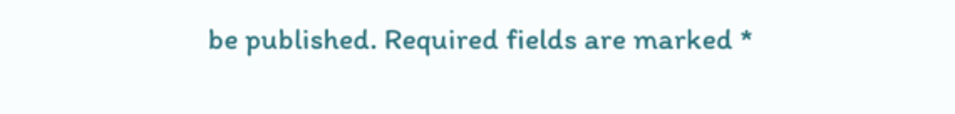be published. Required fields are marked *